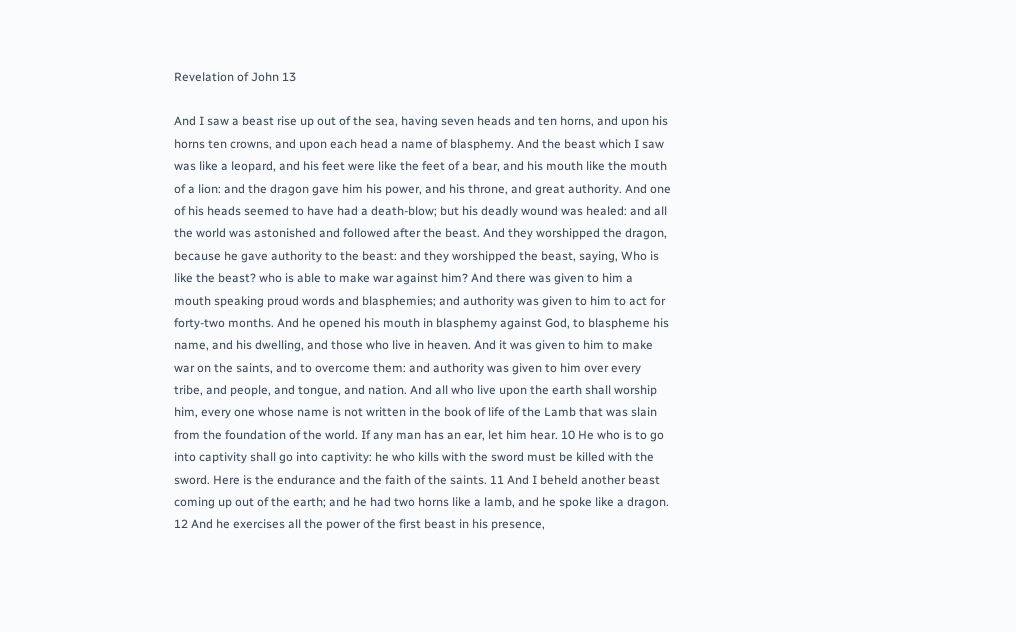Revelation of John 13

And I saw a beast rise up out of the sea, having seven heads and ten horns, and upon his horns ten crowns, and upon each head a name of blasphemy. And the beast which I saw was like a leopard, and his feet were like the feet of a bear, and his mouth like the mouth of a lion: and the dragon gave him his power, and his throne, and great authority. And one of his heads seemed to have had a death-blow; but his deadly wound was healed: and all the world was astonished and followed after the beast. And they worshipped the dragon, because he gave authority to the beast: and they worshipped the beast, saying, Who is like the beast? who is able to make war against him? And there was given to him a mouth speaking proud words and blasphemies; and authority was given to him to act for forty-two months. And he opened his mouth in blasphemy against God, to blaspheme his name, and his dwelling, and those who live in heaven. And it was given to him to make war on the saints, and to overcome them: and authority was given to him over every tribe, and people, and tongue, and nation. And all who live upon the earth shall worship him, every one whose name is not written in the book of life of the Lamb that was slain from the foundation of the world. If any man has an ear, let him hear. 10 He who is to go into captivity shall go into captivity: he who kills with the sword must be killed with the sword. Here is the endurance and the faith of the saints. 11 And I beheld another beast coming up out of the earth; and he had two horns like a lamb, and he spoke like a dragon. 12 And he exercises all the power of the first beast in his presence,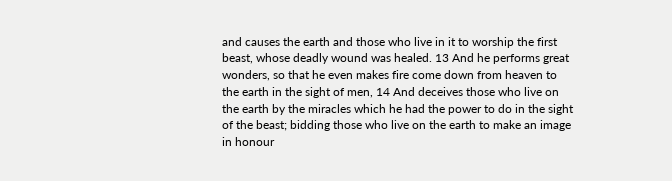and causes the earth and those who live in it to worship the first beast, whose deadly wound was healed. 13 And he performs great wonders, so that he even makes fire come down from heaven to the earth in the sight of men, 14 And deceives those who live on the earth by the miracles which he had the power to do in the sight of the beast; bidding those who live on the earth to make an image in honour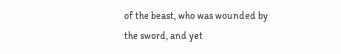of the beast, who was wounded by the sword, and yet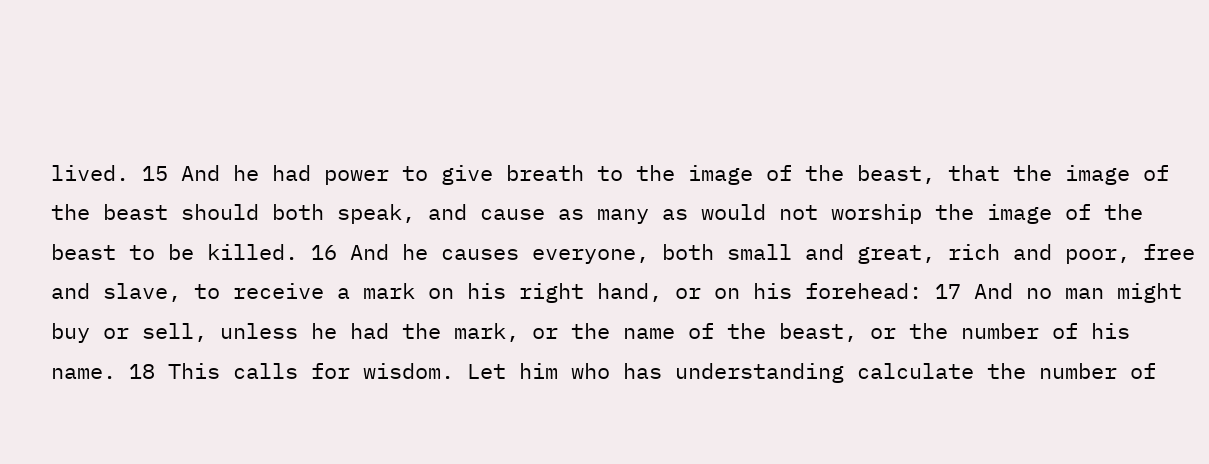lived. 15 And he had power to give breath to the image of the beast, that the image of the beast should both speak, and cause as many as would not worship the image of the beast to be killed. 16 And he causes everyone, both small and great, rich and poor, free and slave, to receive a mark on his right hand, or on his forehead: 17 And no man might buy or sell, unless he had the mark, or the name of the beast, or the number of his name. 18 This calls for wisdom. Let him who has understanding calculate the number of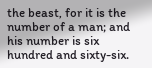the beast, for it is the number of a man; and his number is six hundred and sixty-six.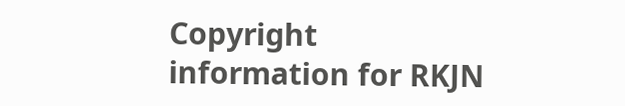Copyright information for RKJN